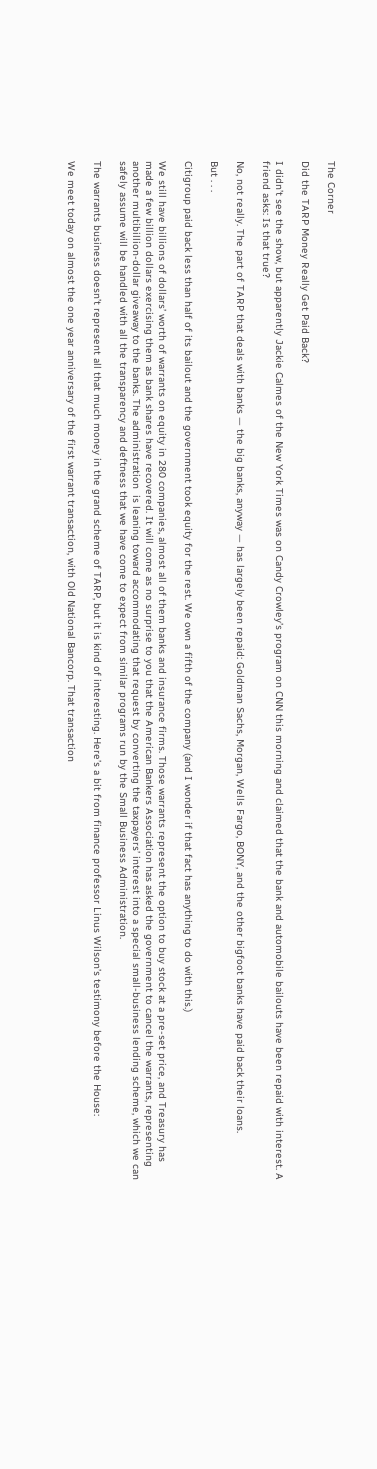The Corner

Did the TARP Money Really Get Paid Back?

I didn’t see the show, but apparently Jackie Calmes of the New York Times was on Candy Crowley’s program on CNN this morning and claimed that the bank and automobile bailouts have been repaid with interest. A friend asks: Is that true?

No, not really. The part of TARP that deals with banks — the big banks, anyway — has largely been repaid: Goldman Sachs, Morgan, Wells Fargo, BONY, and the other bigfoot banks have paid back their loans.

But . . .

Citigroup paid back less than half of its bailout and the government took equity for the rest. We own a fifth of the company (and I wonder if that fact has anything to do with this.)

We still have billions of dollars’ worth of warrants on equity in 280 companies, almost all of them banks and insurance firms. Those warrants represent the option to buy stock at a pre-set price, and Treasury has made a few billion dollars exercising them as bank shares have recovered. It will come as no surprise to you that the American Bankers Association has asked the government to cancel the warrants, representing another multibillion-dollar giveaway to the banks. The administration  is leaning toward accommodating that request by converting the taxpayers’ interest into a special small-business lending scheme, which we can safely assume will be handled with all the transparency and deftness that we have come to expect from similar programs run by the Small Business Administration.

The warrants business doesn’t represent all that much money in the grand scheme of TARP, but it is kind of interesting. Here’s a bit from finance professor Linus Wilson’s testimony before the House:

We meet today on almost the one year anniversary of the first warrant transaction, with Old National Bancorp. That transaction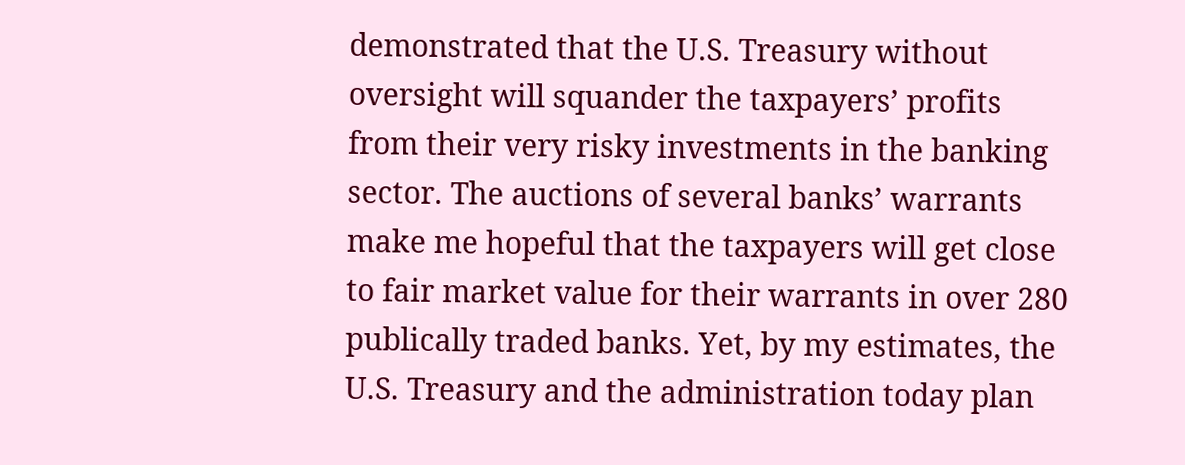demonstrated that the U.S. Treasury without oversight will squander the taxpayers’ profits from their very risky investments in the banking sector. The auctions of several banks’ warrants make me hopeful that the taxpayers will get close to fair market value for their warrants in over 280 publically traded banks. Yet, by my estimates, the U.S. Treasury and the administration today plan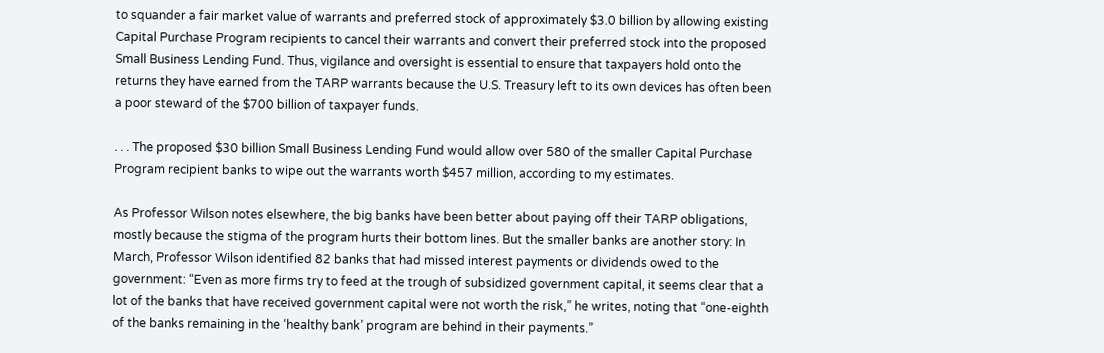to squander a fair market value of warrants and preferred stock of approximately $3.0 billion by allowing existing Capital Purchase Program recipients to cancel their warrants and convert their preferred stock into the proposed Small Business Lending Fund. Thus, vigilance and oversight is essential to ensure that taxpayers hold onto the returns they have earned from the TARP warrants because the U.S. Treasury left to its own devices has often been a poor steward of the $700 billion of taxpayer funds.

. . . The proposed $30 billion Small Business Lending Fund would allow over 580 of the smaller Capital Purchase Program recipient banks to wipe out the warrants worth $457 million, according to my estimates.

As Professor Wilson notes elsewhere, the big banks have been better about paying off their TARP obligations, mostly because the stigma of the program hurts their bottom lines. But the smaller banks are another story: In March, Professor Wilson identified 82 banks that had missed interest payments or dividends owed to the government: “Even as more firms try to feed at the trough of subsidized government capital, it seems clear that a lot of the banks that have received government capital were not worth the risk,” he writes, noting that “one-eighth of the banks remaining in the ‘healthy bank’ program are behind in their payments.”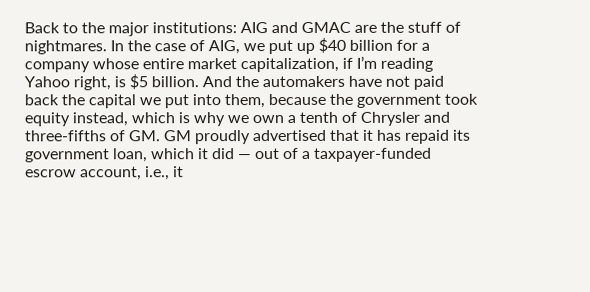Back to the major institutions: AIG and GMAC are the stuff of nightmares. In the case of AIG, we put up $40 billion for a company whose entire market capitalization, if I’m reading Yahoo right, is $5 billion. And the automakers have not paid back the capital we put into them, because the government took equity instead, which is why we own a tenth of Chrysler and three-fifths of GM. GM proudly advertised that it has repaid its government loan, which it did — out of a taxpayer-funded escrow account, i.e., it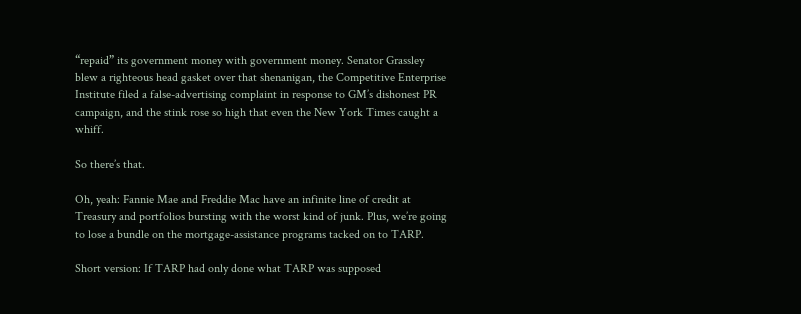“repaid” its government money with government money. Senator Grassley blew a righteous head gasket over that shenanigan, the Competitive Enterprise Institute filed a false-advertising complaint in response to GM’s dishonest PR campaign, and the stink rose so high that even the New York Times caught a whiff.

So there’s that.

Oh, yeah: Fannie Mae and Freddie Mac have an infinite line of credit at Treasury and portfolios bursting with the worst kind of junk. Plus, we’re going to lose a bundle on the mortgage-assistance programs tacked on to TARP.

Short version: If TARP had only done what TARP was supposed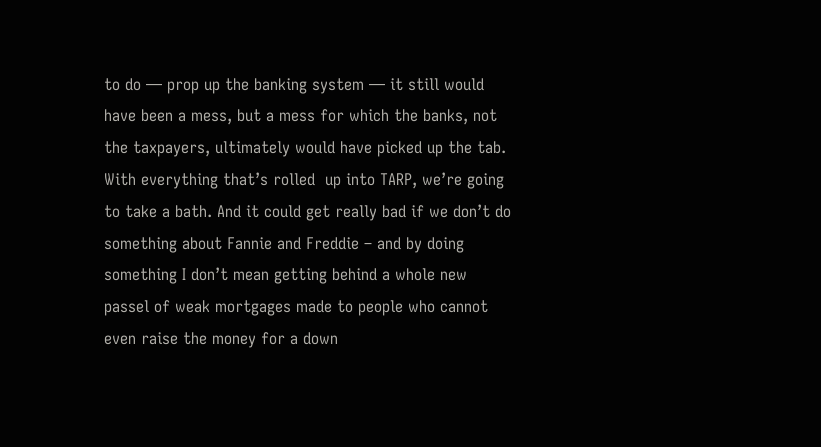to do — prop up the banking system — it still would have been a mess, but a mess for which the banks, not the taxpayers, ultimately would have picked up the tab. With everything that’s rolled  up into TARP, we’re going to take a bath. And it could get really bad if we don’t do something about Fannie and Freddie – and by doing something I don’t mean getting behind a whole new passel of weak mortgages made to people who cannot even raise the money for a down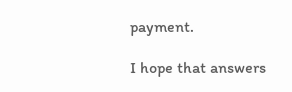payment.

I hope that answers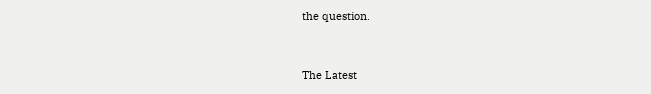the question.


The Latest